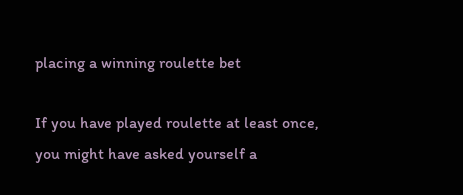placing a winning roulette bet

If you have played roulette at least once, you might have asked yourself a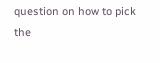question on how to pick the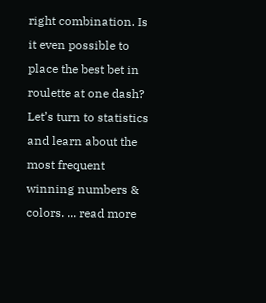right combination. Is it even possible to place the best bet in roulette at one dash? Let’s turn to statistics and learn about the most frequent winning numbers & colors. ... read more